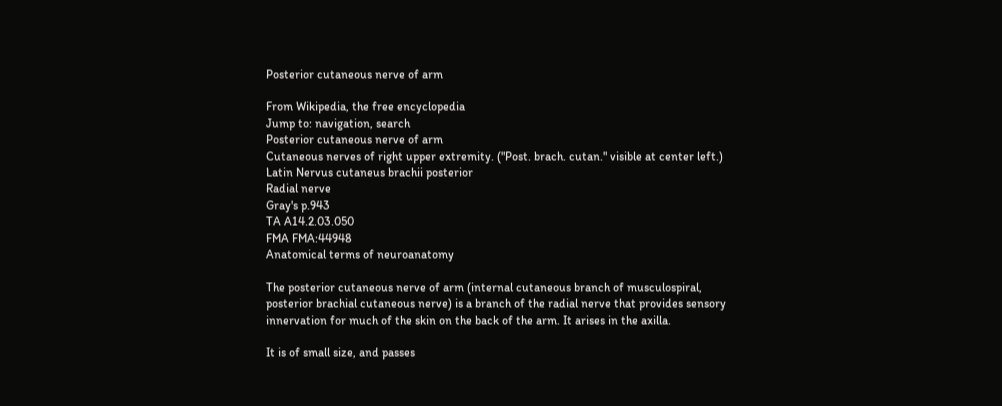Posterior cutaneous nerve of arm

From Wikipedia, the free encyclopedia
Jump to: navigation, search
Posterior cutaneous nerve of arm
Cutaneous nerves of right upper extremity. ("Post. brach. cutan." visible at center left.)
Latin Nervus cutaneus brachii posterior
Radial nerve
Gray's p.943
TA A14.2.03.050
FMA FMA:44948
Anatomical terms of neuroanatomy

The posterior cutaneous nerve of arm (internal cutaneous branch of musculospiral, posterior brachial cutaneous nerve) is a branch of the radial nerve that provides sensory innervation for much of the skin on the back of the arm. It arises in the axilla.

It is of small size, and passes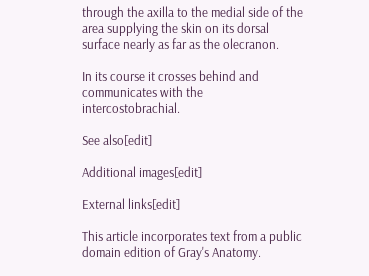through the axilla to the medial side of the area supplying the skin on its dorsal surface nearly as far as the olecranon.

In its course it crosses behind and communicates with the intercostobrachial.

See also[edit]

Additional images[edit]

External links[edit]

This article incorporates text from a public domain edition of Gray's Anatomy.